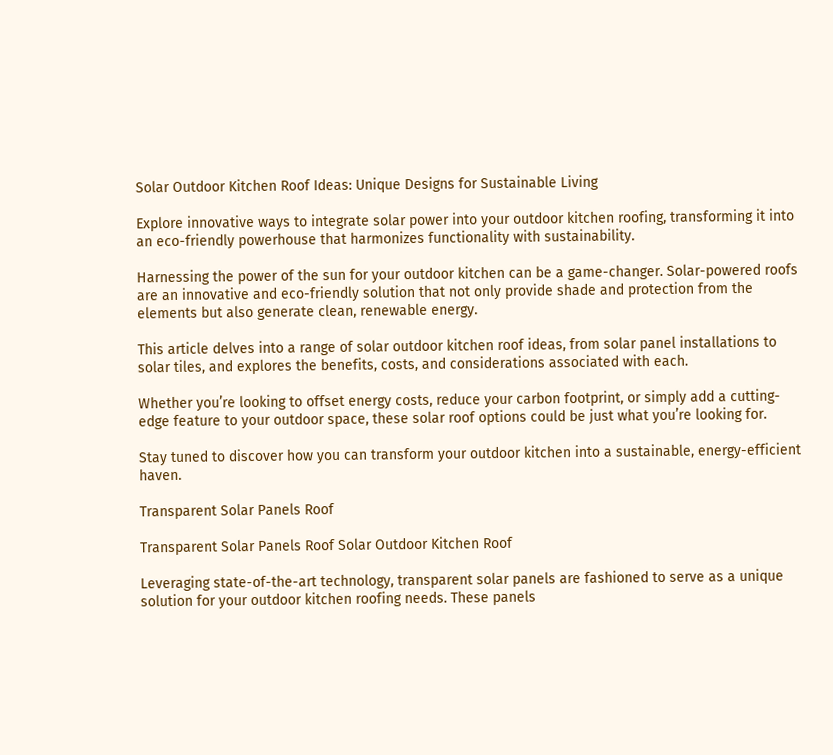Solar Outdoor Kitchen Roof Ideas: Unique Designs for Sustainable Living

Explore innovative ways to integrate solar power into your outdoor kitchen roofing, transforming it into an eco-friendly powerhouse that harmonizes functionality with sustainability.

Harnessing the power of the sun for your outdoor kitchen can be a game-changer. Solar-powered roofs are an innovative and eco-friendly solution that not only provide shade and protection from the elements but also generate clean, renewable energy.

This article delves into a range of solar outdoor kitchen roof ideas, from solar panel installations to solar tiles, and explores the benefits, costs, and considerations associated with each.

Whether you’re looking to offset energy costs, reduce your carbon footprint, or simply add a cutting-edge feature to your outdoor space, these solar roof options could be just what you’re looking for.

Stay tuned to discover how you can transform your outdoor kitchen into a sustainable, energy-efficient haven.

Transparent Solar Panels Roof

Transparent Solar Panels Roof Solar Outdoor Kitchen Roof

Leveraging state-of-the-art technology, transparent solar panels are fashioned to serve as a unique solution for your outdoor kitchen roofing needs. These panels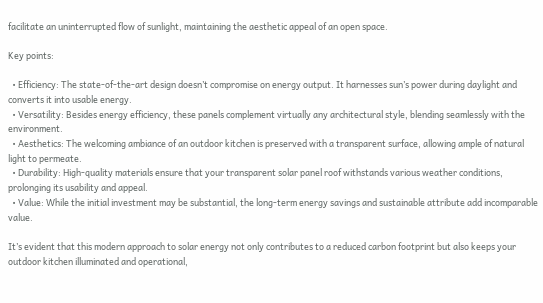facilitate an uninterrupted flow of sunlight, maintaining the aesthetic appeal of an open space.

Key points:

  • Efficiency: The state-of-the-art design doesn’t compromise on energy output. It harnesses sun’s power during daylight and converts it into usable energy.
  • Versatility: Besides energy efficiency, these panels complement virtually any architectural style, blending seamlessly with the environment.
  • Aesthetics: The welcoming ambiance of an outdoor kitchen is preserved with a transparent surface, allowing ample of natural light to permeate.
  • Durability: High-quality materials ensure that your transparent solar panel roof withstands various weather conditions, prolonging its usability and appeal.
  • Value: While the initial investment may be substantial, the long-term energy savings and sustainable attribute add incomparable value.

It’s evident that this modern approach to solar energy not only contributes to a reduced carbon footprint but also keeps your outdoor kitchen illuminated and operational,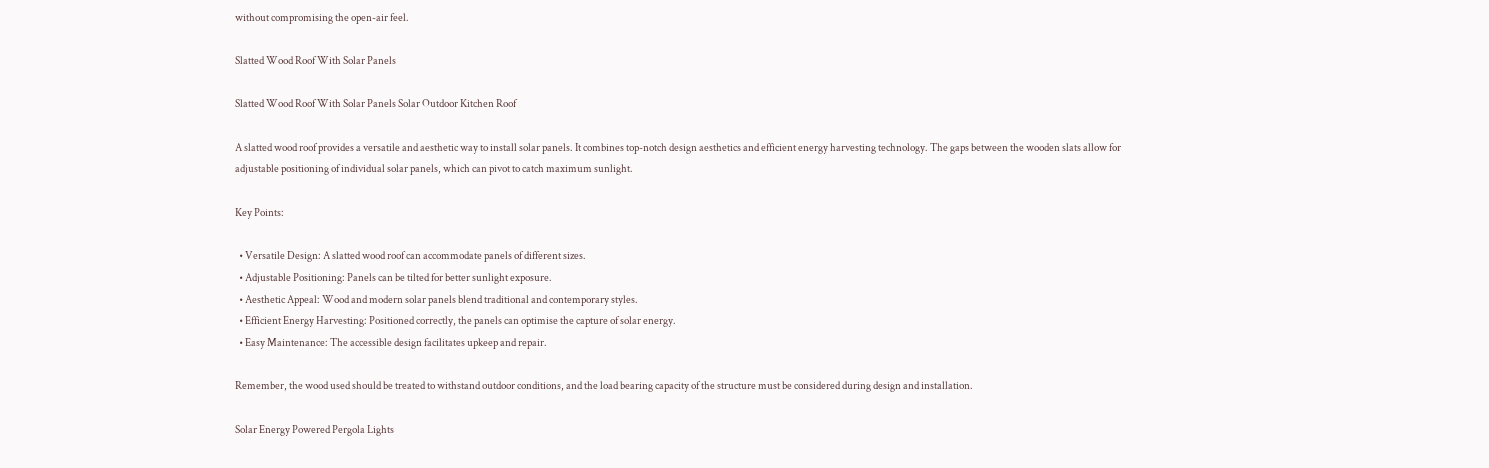without compromising the open-air feel.

Slatted Wood Roof With Solar Panels

Slatted Wood Roof With Solar Panels Solar Outdoor Kitchen Roof

A slatted wood roof provides a versatile and aesthetic way to install solar panels. It combines top-notch design aesthetics and efficient energy harvesting technology. The gaps between the wooden slats allow for adjustable positioning of individual solar panels, which can pivot to catch maximum sunlight.

Key Points:

  • Versatile Design: A slatted wood roof can accommodate panels of different sizes.
  • Adjustable Positioning: Panels can be tilted for better sunlight exposure.
  • Aesthetic Appeal: Wood and modern solar panels blend traditional and contemporary styles.
  • Efficient Energy Harvesting: Positioned correctly, the panels can optimise the capture of solar energy.
  • Easy Maintenance: The accessible design facilitates upkeep and repair.

Remember, the wood used should be treated to withstand outdoor conditions, and the load bearing capacity of the structure must be considered during design and installation.

Solar Energy Powered Pergola Lights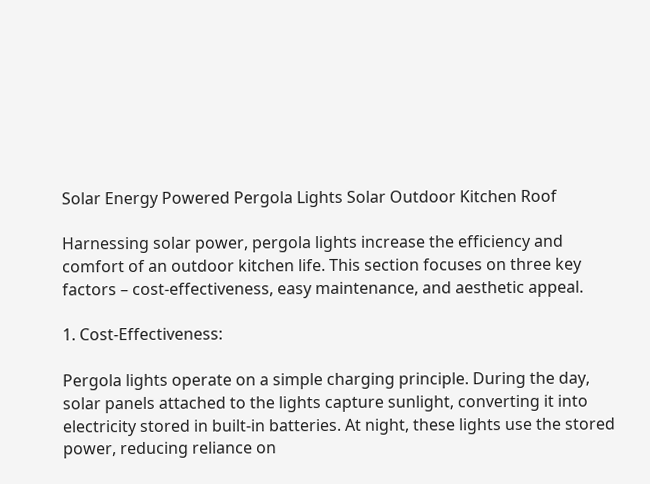Solar Energy Powered Pergola Lights Solar Outdoor Kitchen Roof

Harnessing solar power, pergola lights increase the efficiency and comfort of an outdoor kitchen life. This section focuses on three key factors – cost-effectiveness, easy maintenance, and aesthetic appeal.

1. Cost-Effectiveness:

Pergola lights operate on a simple charging principle. During the day, solar panels attached to the lights capture sunlight, converting it into electricity stored in built-in batteries. At night, these lights use the stored power, reducing reliance on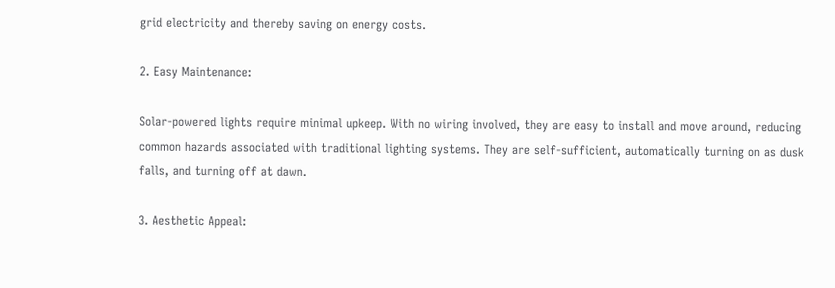grid electricity and thereby saving on energy costs.

2. Easy Maintenance:

Solar-powered lights require minimal upkeep. With no wiring involved, they are easy to install and move around, reducing common hazards associated with traditional lighting systems. They are self-sufficient, automatically turning on as dusk falls, and turning off at dawn.

3. Aesthetic Appeal: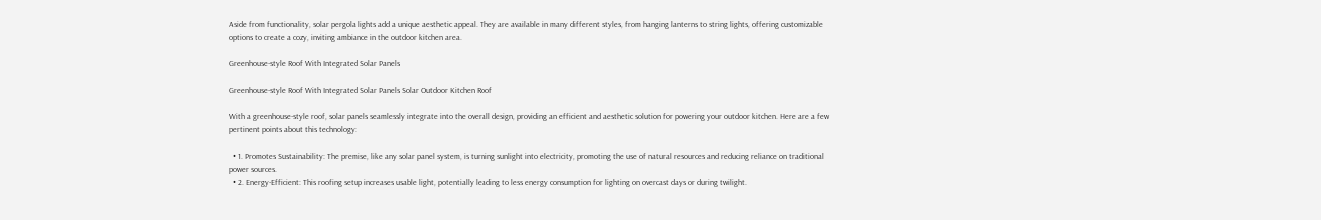Aside from functionality, solar pergola lights add a unique aesthetic appeal. They are available in many different styles, from hanging lanterns to string lights, offering customizable options to create a cozy, inviting ambiance in the outdoor kitchen area.

Greenhouse-style Roof With Integrated Solar Panels

Greenhouse-style Roof With Integrated Solar Panels Solar Outdoor Kitchen Roof

With a greenhouse-style roof, solar panels seamlessly integrate into the overall design, providing an efficient and aesthetic solution for powering your outdoor kitchen. Here are a few pertinent points about this technology:

  • 1. Promotes Sustainability: The premise, like any solar panel system, is turning sunlight into electricity, promoting the use of natural resources and reducing reliance on traditional power sources.
  • 2. Energy-Efficient: This roofing setup increases usable light, potentially leading to less energy consumption for lighting on overcast days or during twilight.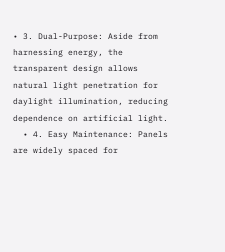• 3. Dual-Purpose: Aside from harnessing energy, the transparent design allows natural light penetration for daylight illumination, reducing dependence on artificial light.
  • 4. Easy Maintenance: Panels are widely spaced for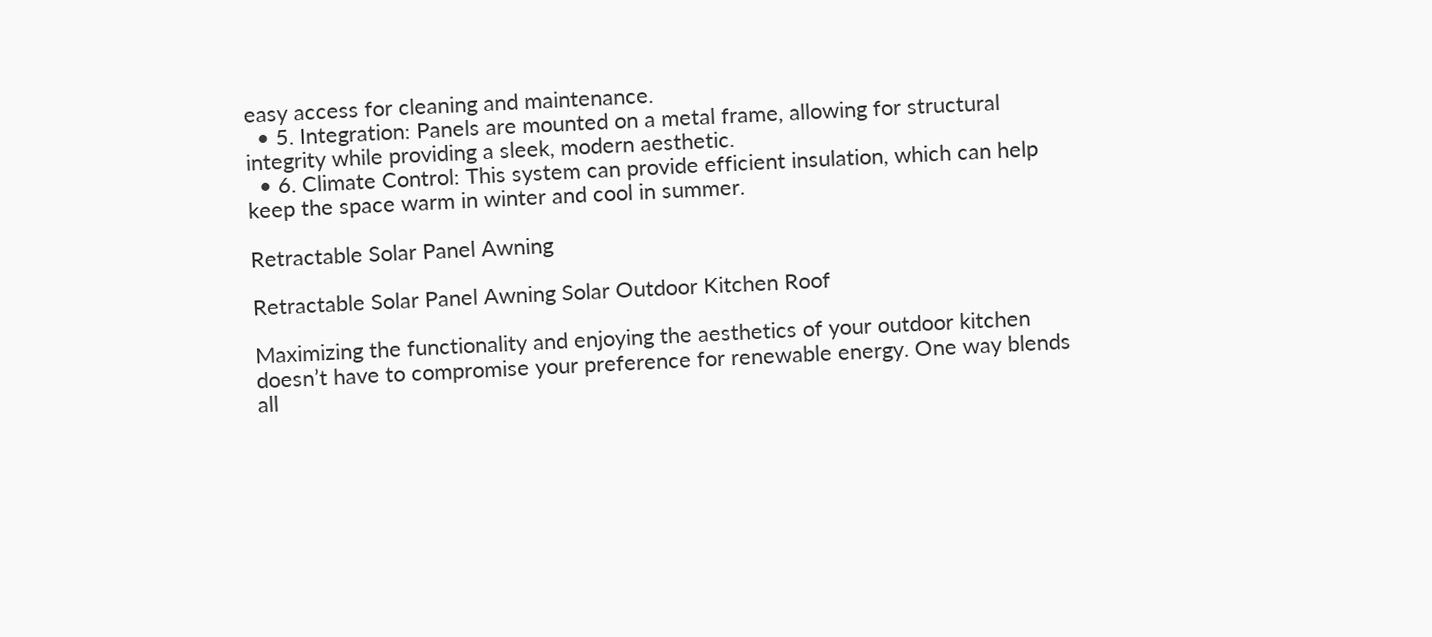easy access for cleaning and maintenance.
  • 5. Integration: Panels are mounted on a metal frame, allowing for structural integrity while providing a sleek, modern aesthetic.
  • 6. Climate Control: This system can provide efficient insulation, which can help keep the space warm in winter and cool in summer.

Retractable Solar Panel Awning

Retractable Solar Panel Awning Solar Outdoor Kitchen Roof

Maximizing the functionality and enjoying the aesthetics of your outdoor kitchen doesn’t have to compromise your preference for renewable energy. One way blends all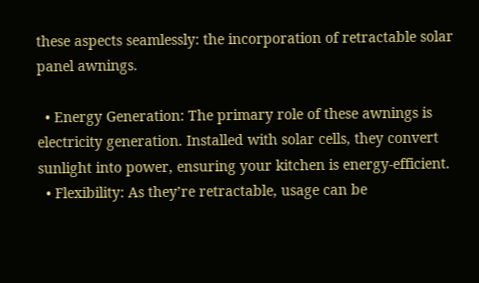these aspects seamlessly: the incorporation of retractable solar panel awnings.

  • Energy Generation: The primary role of these awnings is electricity generation. Installed with solar cells, they convert sunlight into power, ensuring your kitchen is energy-efficient.
  • Flexibility: As they’re retractable, usage can be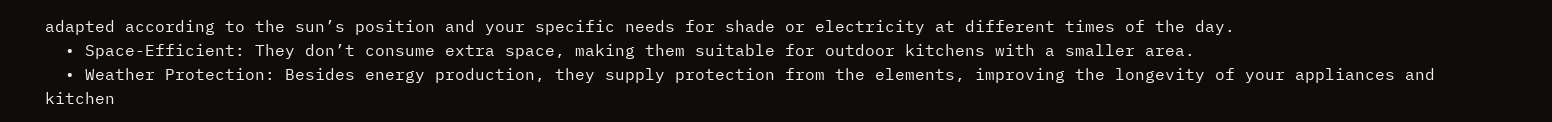adapted according to the sun’s position and your specific needs for shade or electricity at different times of the day.
  • Space-Efficient: They don’t consume extra space, making them suitable for outdoor kitchens with a smaller area.
  • Weather Protection: Besides energy production, they supply protection from the elements, improving the longevity of your appliances and kitchen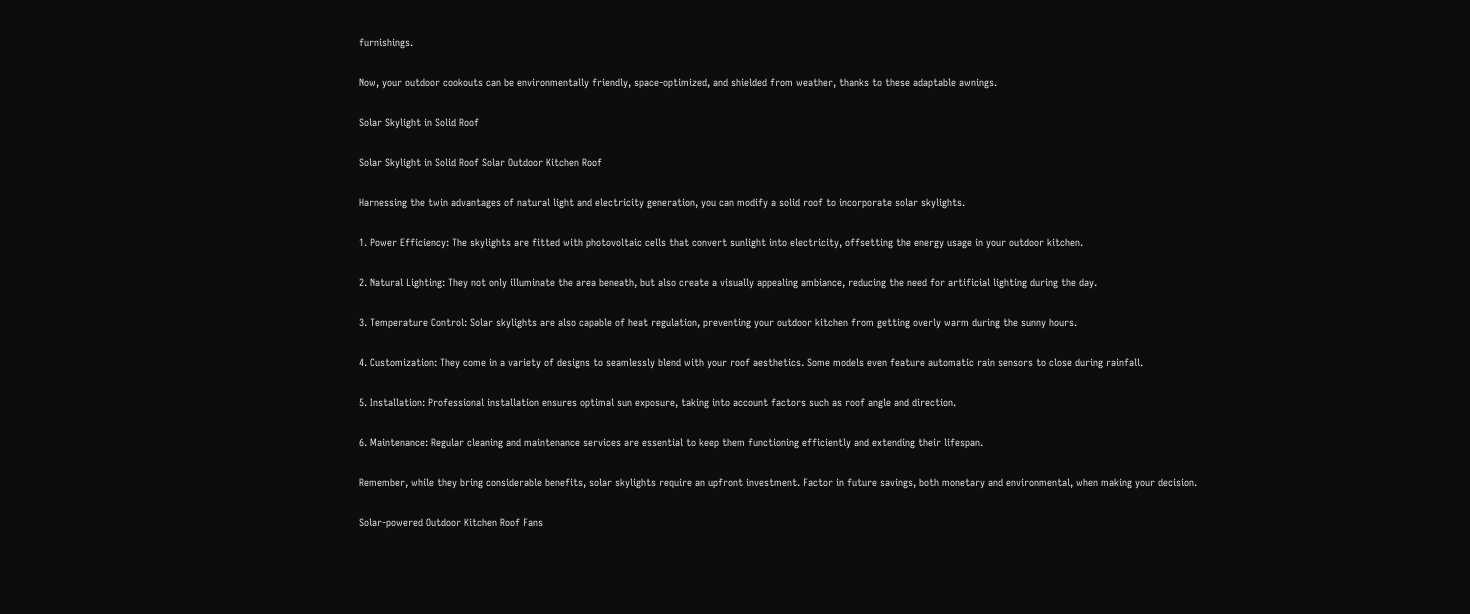furnishings.

Now, your outdoor cookouts can be environmentally friendly, space-optimized, and shielded from weather, thanks to these adaptable awnings.

Solar Skylight in Solid Roof

Solar Skylight in Solid Roof Solar Outdoor Kitchen Roof

Harnessing the twin advantages of natural light and electricity generation, you can modify a solid roof to incorporate solar skylights.

1. Power Efficiency: The skylights are fitted with photovoltaic cells that convert sunlight into electricity, offsetting the energy usage in your outdoor kitchen.

2. Natural Lighting: They not only illuminate the area beneath, but also create a visually appealing ambiance, reducing the need for artificial lighting during the day.

3. Temperature Control: Solar skylights are also capable of heat regulation, preventing your outdoor kitchen from getting overly warm during the sunny hours.

4. Customization: They come in a variety of designs to seamlessly blend with your roof aesthetics. Some models even feature automatic rain sensors to close during rainfall.

5. Installation: Professional installation ensures optimal sun exposure, taking into account factors such as roof angle and direction.

6. Maintenance: Regular cleaning and maintenance services are essential to keep them functioning efficiently and extending their lifespan.

Remember, while they bring considerable benefits, solar skylights require an upfront investment. Factor in future savings, both monetary and environmental, when making your decision.

Solar-powered Outdoor Kitchen Roof Fans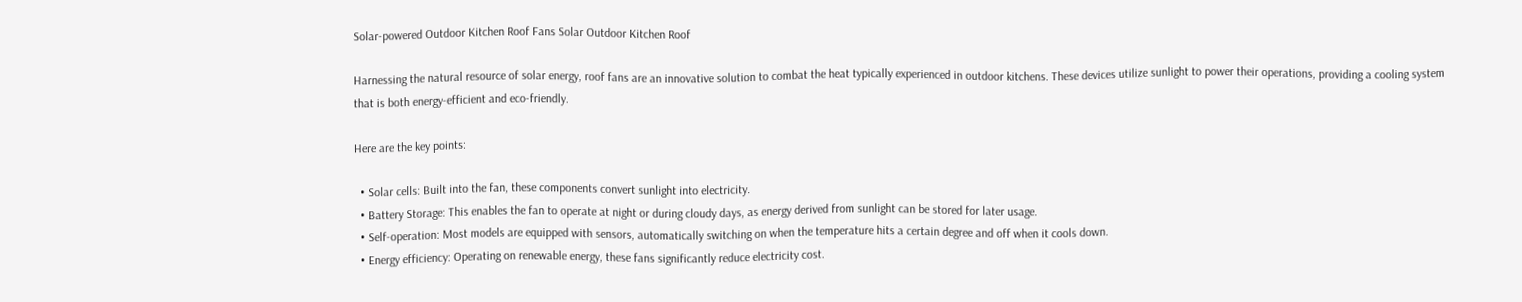Solar-powered Outdoor Kitchen Roof Fans Solar Outdoor Kitchen Roof

Harnessing the natural resource of solar energy, roof fans are an innovative solution to combat the heat typically experienced in outdoor kitchens. These devices utilize sunlight to power their operations, providing a cooling system that is both energy-efficient and eco-friendly.

Here are the key points:

  • Solar cells: Built into the fan, these components convert sunlight into electricity.
  • Battery Storage: This enables the fan to operate at night or during cloudy days, as energy derived from sunlight can be stored for later usage.
  • Self-operation: Most models are equipped with sensors, automatically switching on when the temperature hits a certain degree and off when it cools down.
  • Energy efficiency: Operating on renewable energy, these fans significantly reduce electricity cost.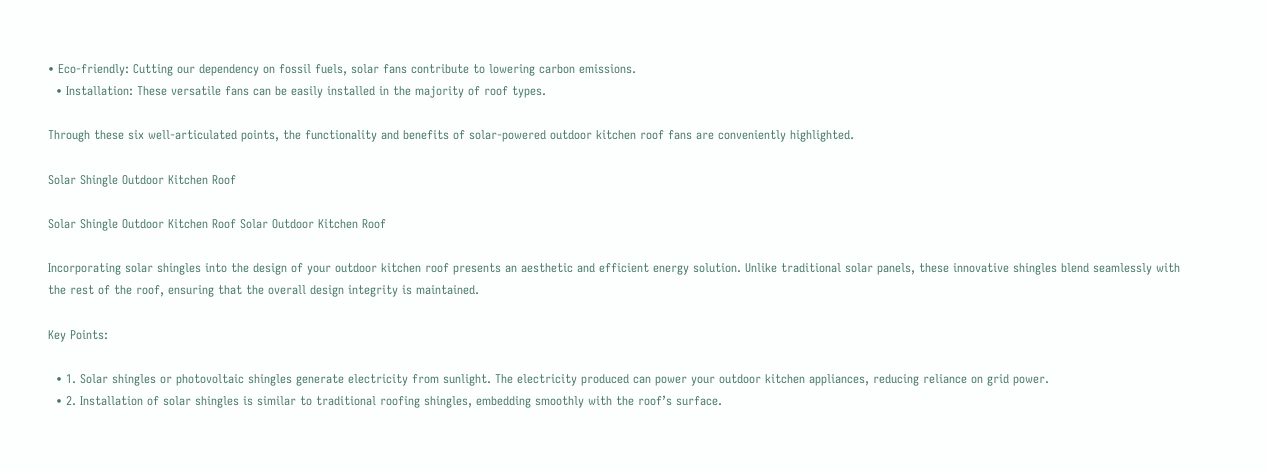• Eco-friendly: Cutting our dependency on fossil fuels, solar fans contribute to lowering carbon emissions.
  • Installation: These versatile fans can be easily installed in the majority of roof types.

Through these six well-articulated points, the functionality and benefits of solar-powered outdoor kitchen roof fans are conveniently highlighted.

Solar Shingle Outdoor Kitchen Roof

Solar Shingle Outdoor Kitchen Roof Solar Outdoor Kitchen Roof

Incorporating solar shingles into the design of your outdoor kitchen roof presents an aesthetic and efficient energy solution. Unlike traditional solar panels, these innovative shingles blend seamlessly with the rest of the roof, ensuring that the overall design integrity is maintained.

Key Points:

  • 1. Solar shingles or photovoltaic shingles generate electricity from sunlight. The electricity produced can power your outdoor kitchen appliances, reducing reliance on grid power.
  • 2. Installation of solar shingles is similar to traditional roofing shingles, embedding smoothly with the roof’s surface.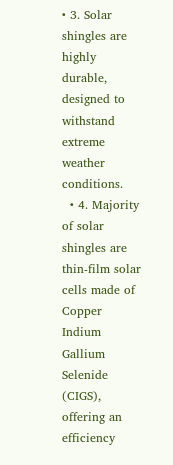• 3. Solar shingles are highly durable, designed to withstand extreme weather conditions.
  • 4. Majority of solar shingles are thin-film solar cells made of Copper Indium Gallium Selenide (CIGS), offering an efficiency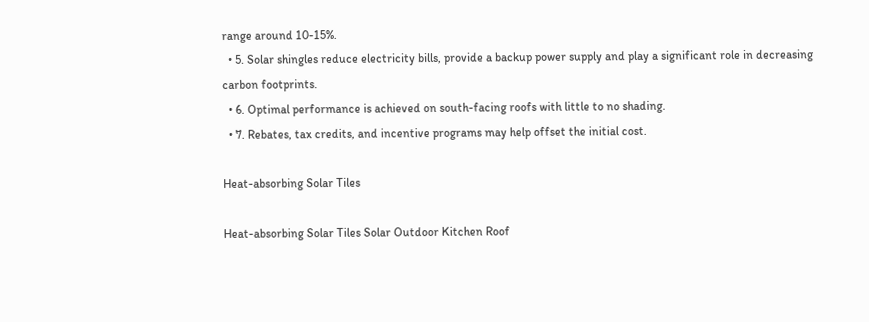range around 10-15%.
  • 5. Solar shingles reduce electricity bills, provide a backup power supply and play a significant role in decreasing carbon footprints.
  • 6. Optimal performance is achieved on south-facing roofs with little to no shading.
  • 7. Rebates, tax credits, and incentive programs may help offset the initial cost.

Heat-absorbing Solar Tiles

Heat-absorbing Solar Tiles Solar Outdoor Kitchen Roof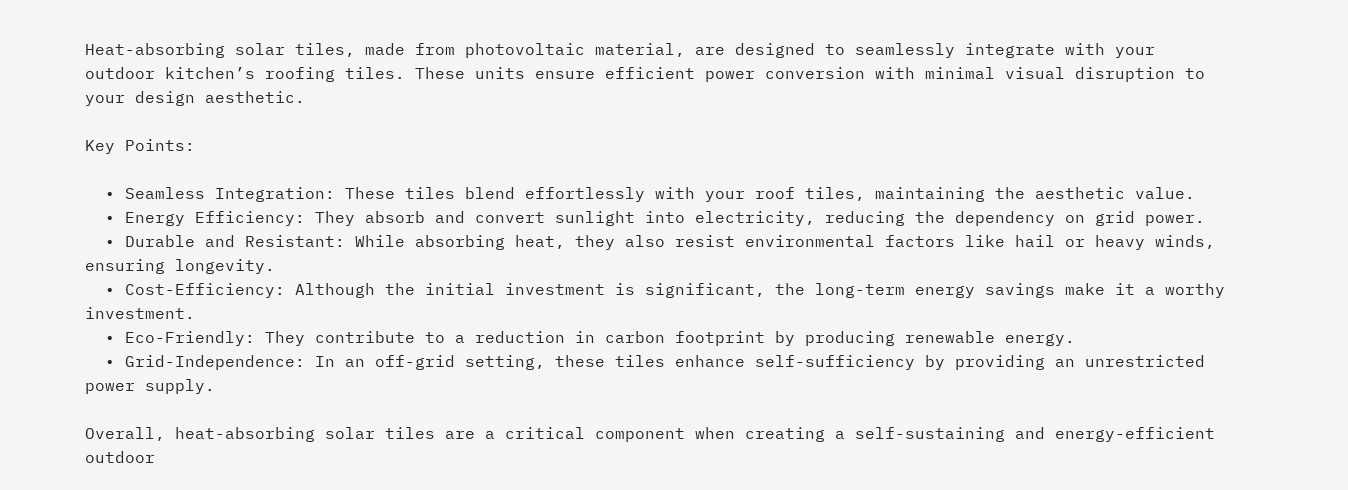Heat-absorbing solar tiles, made from photovoltaic material, are designed to seamlessly integrate with your outdoor kitchen’s roofing tiles. These units ensure efficient power conversion with minimal visual disruption to your design aesthetic.

Key Points:

  • Seamless Integration: These tiles blend effortlessly with your roof tiles, maintaining the aesthetic value.
  • Energy Efficiency: They absorb and convert sunlight into electricity, reducing the dependency on grid power.
  • Durable and Resistant: While absorbing heat, they also resist environmental factors like hail or heavy winds, ensuring longevity.
  • Cost-Efficiency: Although the initial investment is significant, the long-term energy savings make it a worthy investment.
  • Eco-Friendly: They contribute to a reduction in carbon footprint by producing renewable energy.
  • Grid-Independence: In an off-grid setting, these tiles enhance self-sufficiency by providing an unrestricted power supply.

Overall, heat-absorbing solar tiles are a critical component when creating a self-sustaining and energy-efficient outdoor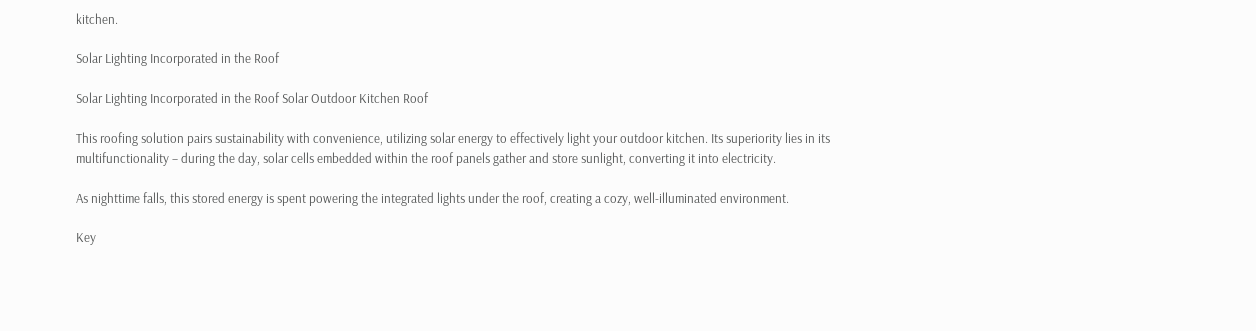kitchen.

Solar Lighting Incorporated in the Roof

Solar Lighting Incorporated in the Roof Solar Outdoor Kitchen Roof

This roofing solution pairs sustainability with convenience, utilizing solar energy to effectively light your outdoor kitchen. Its superiority lies in its multifunctionality – during the day, solar cells embedded within the roof panels gather and store sunlight, converting it into electricity.

As nighttime falls, this stored energy is spent powering the integrated lights under the roof, creating a cozy, well-illuminated environment.

Key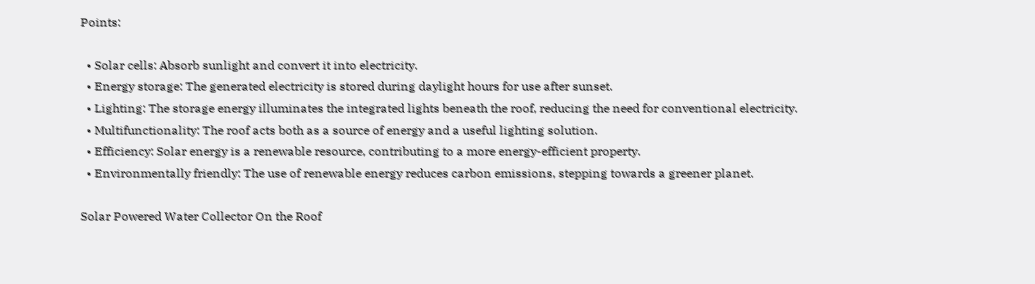Points:

  • Solar cells: Absorb sunlight and convert it into electricity.
  • Energy storage: The generated electricity is stored during daylight hours for use after sunset.
  • Lighting: The storage energy illuminates the integrated lights beneath the roof, reducing the need for conventional electricity.
  • Multifunctionality: The roof acts both as a source of energy and a useful lighting solution.
  • Efficiency: Solar energy is a renewable resource, contributing to a more energy-efficient property.
  • Environmentally friendly: The use of renewable energy reduces carbon emissions, stepping towards a greener planet.

Solar Powered Water Collector On the Roof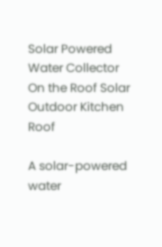Solar Powered Water Collector On the Roof Solar Outdoor Kitchen Roof

A solar-powered water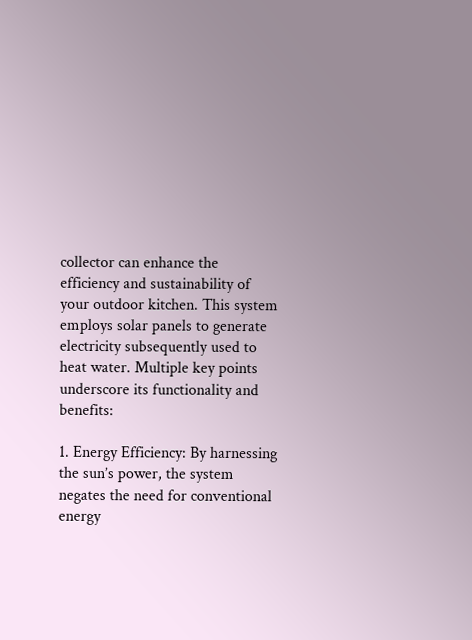collector can enhance the efficiency and sustainability of your outdoor kitchen. This system employs solar panels to generate electricity subsequently used to heat water. Multiple key points underscore its functionality and benefits:

1. Energy Efficiency: By harnessing the sun’s power, the system negates the need for conventional energy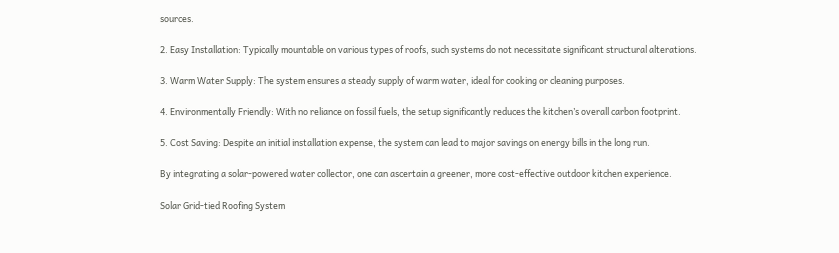sources.

2. Easy Installation: Typically mountable on various types of roofs, such systems do not necessitate significant structural alterations.

3. Warm Water Supply: The system ensures a steady supply of warm water, ideal for cooking or cleaning purposes.

4. Environmentally Friendly: With no reliance on fossil fuels, the setup significantly reduces the kitchen’s overall carbon footprint.

5. Cost Saving: Despite an initial installation expense, the system can lead to major savings on energy bills in the long run.

By integrating a solar-powered water collector, one can ascertain a greener, more cost-effective outdoor kitchen experience.

Solar Grid-tied Roofing System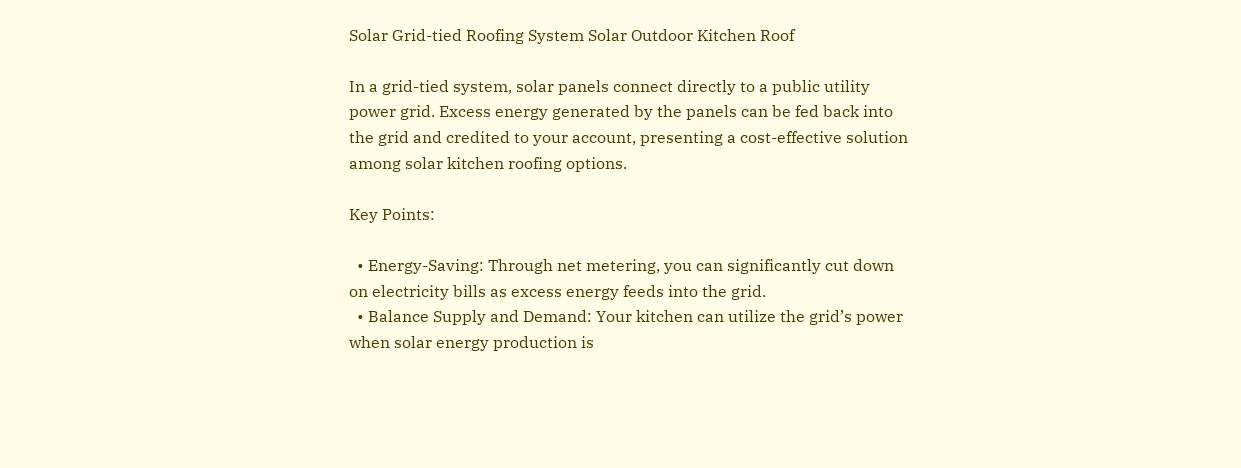Solar Grid-tied Roofing System Solar Outdoor Kitchen Roof

In a grid-tied system, solar panels connect directly to a public utility power grid. Excess energy generated by the panels can be fed back into the grid and credited to your account, presenting a cost-effective solution among solar kitchen roofing options.

Key Points:

  • Energy-Saving: Through net metering, you can significantly cut down on electricity bills as excess energy feeds into the grid.
  • Balance Supply and Demand: Your kitchen can utilize the grid’s power when solar energy production is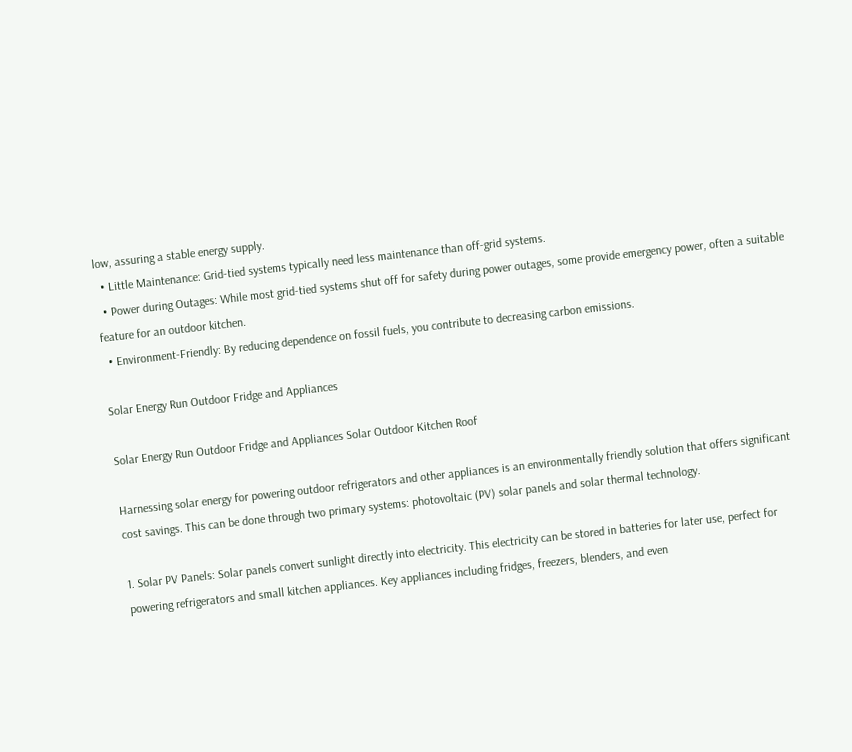low, assuring a stable energy supply.
  • Little Maintenance: Grid-tied systems typically need less maintenance than off-grid systems.
  • Power during Outages: While most grid-tied systems shut off for safety during power outages, some provide emergency power, often a suitable feature for an outdoor kitchen.
  • Environment-Friendly: By reducing dependence on fossil fuels, you contribute to decreasing carbon emissions.

Solar Energy Run Outdoor Fridge and Appliances

Solar Energy Run Outdoor Fridge and Appliances Solar Outdoor Kitchen Roof

Harnessing solar energy for powering outdoor refrigerators and other appliances is an environmentally friendly solution that offers significant cost savings. This can be done through two primary systems: photovoltaic (PV) solar panels and solar thermal technology.

1. Solar PV Panels: Solar panels convert sunlight directly into electricity. This electricity can be stored in batteries for later use, perfect for powering refrigerators and small kitchen appliances. Key appliances including fridges, freezers, blenders, and even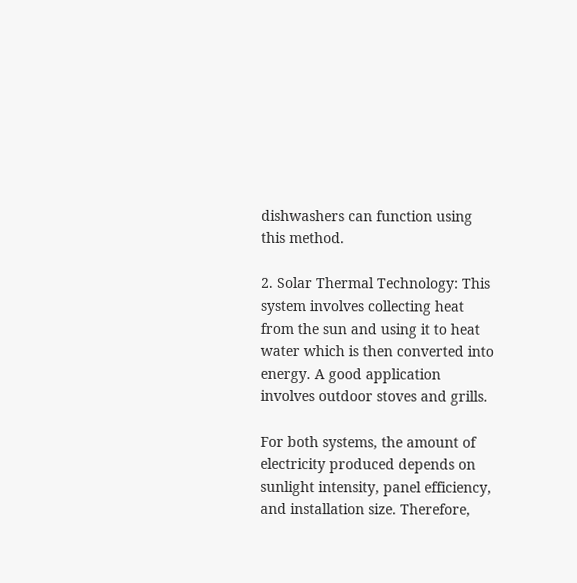dishwashers can function using this method.

2. Solar Thermal Technology: This system involves collecting heat from the sun and using it to heat water which is then converted into energy. A good application involves outdoor stoves and grills.

For both systems, the amount of electricity produced depends on sunlight intensity, panel efficiency, and installation size. Therefore,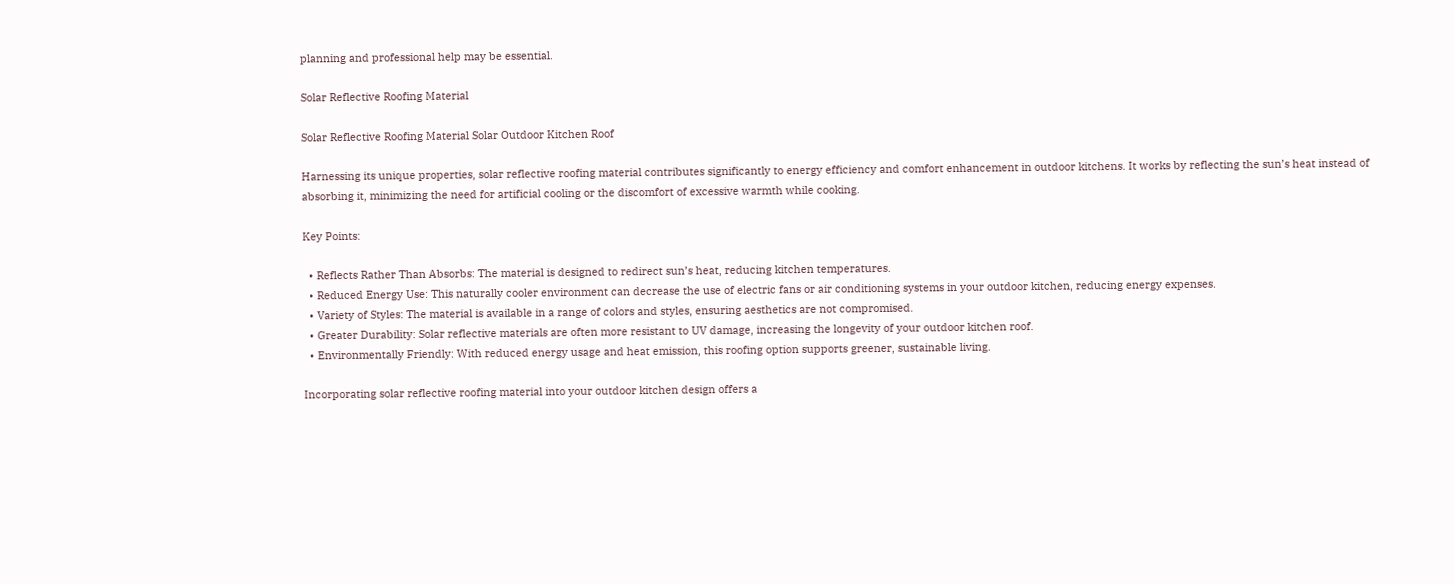planning and professional help may be essential.

Solar Reflective Roofing Material

Solar Reflective Roofing Material Solar Outdoor Kitchen Roof

Harnessing its unique properties, solar reflective roofing material contributes significantly to energy efficiency and comfort enhancement in outdoor kitchens. It works by reflecting the sun’s heat instead of absorbing it, minimizing the need for artificial cooling or the discomfort of excessive warmth while cooking.

Key Points:

  • Reflects Rather Than Absorbs: The material is designed to redirect sun’s heat, reducing kitchen temperatures.
  • Reduced Energy Use: This naturally cooler environment can decrease the use of electric fans or air conditioning systems in your outdoor kitchen, reducing energy expenses.
  • Variety of Styles: The material is available in a range of colors and styles, ensuring aesthetics are not compromised.
  • Greater Durability: Solar reflective materials are often more resistant to UV damage, increasing the longevity of your outdoor kitchen roof.
  • Environmentally Friendly: With reduced energy usage and heat emission, this roofing option supports greener, sustainable living.

Incorporating solar reflective roofing material into your outdoor kitchen design offers a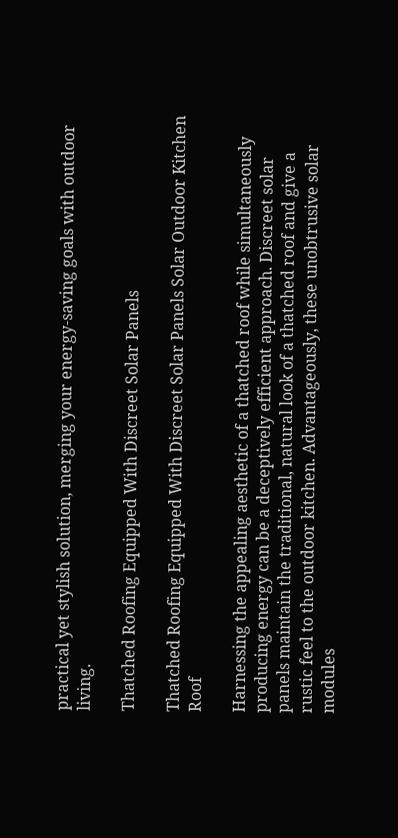practical yet stylish solution, merging your energy-saving goals with outdoor living.

Thatched Roofing Equipped With Discreet Solar Panels

Thatched Roofing Equipped With Discreet Solar Panels Solar Outdoor Kitchen Roof

Harnessing the appealing aesthetic of a thatched roof while simultaneously producing energy can be a deceptively efficient approach. Discreet solar panels maintain the traditional, natural look of a thatched roof and give a rustic feel to the outdoor kitchen. Advantageously, these unobtrusive solar modules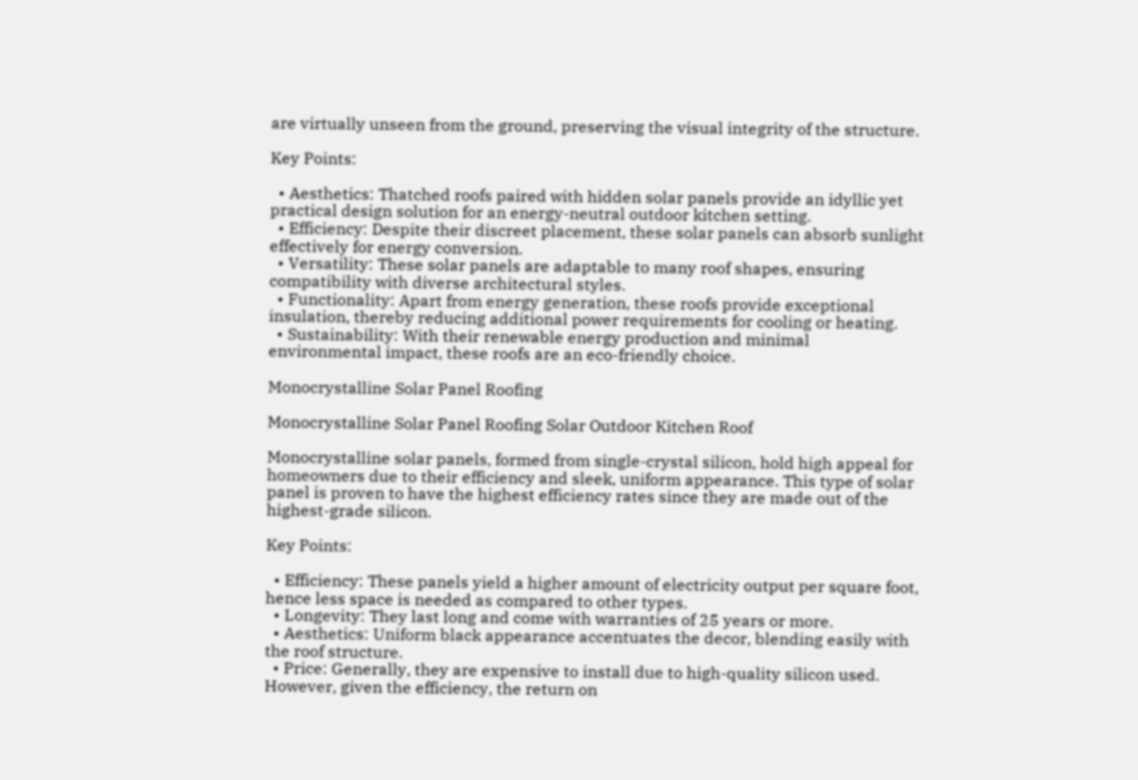are virtually unseen from the ground, preserving the visual integrity of the structure.

Key Points:

  • Aesthetics: Thatched roofs paired with hidden solar panels provide an idyllic yet practical design solution for an energy-neutral outdoor kitchen setting.
  • Efficiency: Despite their discreet placement, these solar panels can absorb sunlight effectively for energy conversion.
  • Versatility: These solar panels are adaptable to many roof shapes, ensuring compatibility with diverse architectural styles.
  • Functionality: Apart from energy generation, these roofs provide exceptional insulation, thereby reducing additional power requirements for cooling or heating.
  • Sustainability: With their renewable energy production and minimal environmental impact, these roofs are an eco-friendly choice.

Monocrystalline Solar Panel Roofing

Monocrystalline Solar Panel Roofing Solar Outdoor Kitchen Roof

Monocrystalline solar panels, formed from single-crystal silicon, hold high appeal for homeowners due to their efficiency and sleek, uniform appearance. This type of solar panel is proven to have the highest efficiency rates since they are made out of the highest-grade silicon.

Key Points:

  • Efficiency: These panels yield a higher amount of electricity output per square foot, hence less space is needed as compared to other types.
  • Longevity: They last long and come with warranties of 25 years or more.
  • Aesthetics: Uniform black appearance accentuates the decor, blending easily with the roof structure.
  • Price: Generally, they are expensive to install due to high-quality silicon used. However, given the efficiency, the return on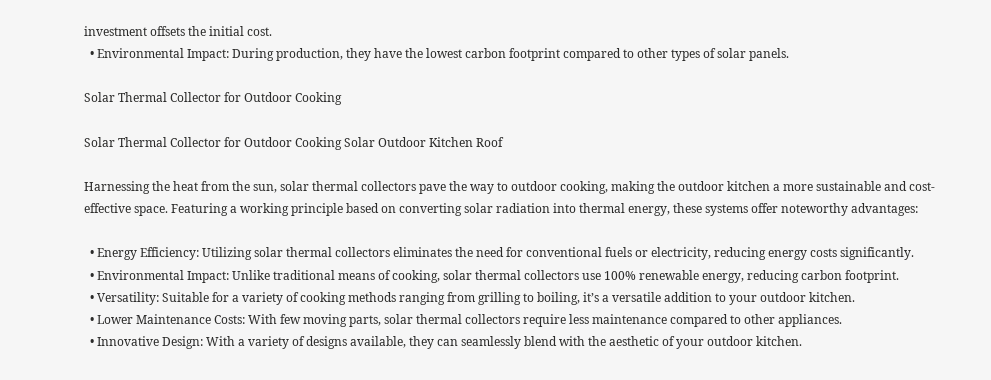investment offsets the initial cost.
  • Environmental Impact: During production, they have the lowest carbon footprint compared to other types of solar panels.

Solar Thermal Collector for Outdoor Cooking

Solar Thermal Collector for Outdoor Cooking Solar Outdoor Kitchen Roof

Harnessing the heat from the sun, solar thermal collectors pave the way to outdoor cooking, making the outdoor kitchen a more sustainable and cost-effective space. Featuring a working principle based on converting solar radiation into thermal energy, these systems offer noteworthy advantages:

  • Energy Efficiency: Utilizing solar thermal collectors eliminates the need for conventional fuels or electricity, reducing energy costs significantly.
  • Environmental Impact: Unlike traditional means of cooking, solar thermal collectors use 100% renewable energy, reducing carbon footprint.
  • Versatility: Suitable for a variety of cooking methods ranging from grilling to boiling, it’s a versatile addition to your outdoor kitchen.
  • Lower Maintenance Costs: With few moving parts, solar thermal collectors require less maintenance compared to other appliances.
  • Innovative Design: With a variety of designs available, they can seamlessly blend with the aesthetic of your outdoor kitchen.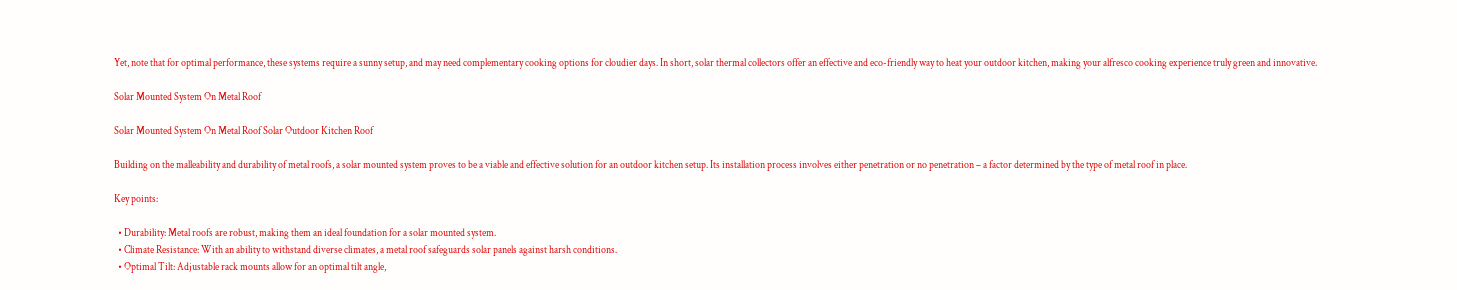Yet, note that for optimal performance, these systems require a sunny setup, and may need complementary cooking options for cloudier days. In short, solar thermal collectors offer an effective and eco-friendly way to heat your outdoor kitchen, making your alfresco cooking experience truly green and innovative.

Solar Mounted System On Metal Roof

Solar Mounted System On Metal Roof Solar Outdoor Kitchen Roof

Building on the malleability and durability of metal roofs, a solar mounted system proves to be a viable and effective solution for an outdoor kitchen setup. Its installation process involves either penetration or no penetration – a factor determined by the type of metal roof in place.

Key points:

  • Durability: Metal roofs are robust, making them an ideal foundation for a solar mounted system.
  • Climate Resistance: With an ability to withstand diverse climates, a metal roof safeguards solar panels against harsh conditions.
  • Optimal Tilt: Adjustable rack mounts allow for an optimal tilt angle,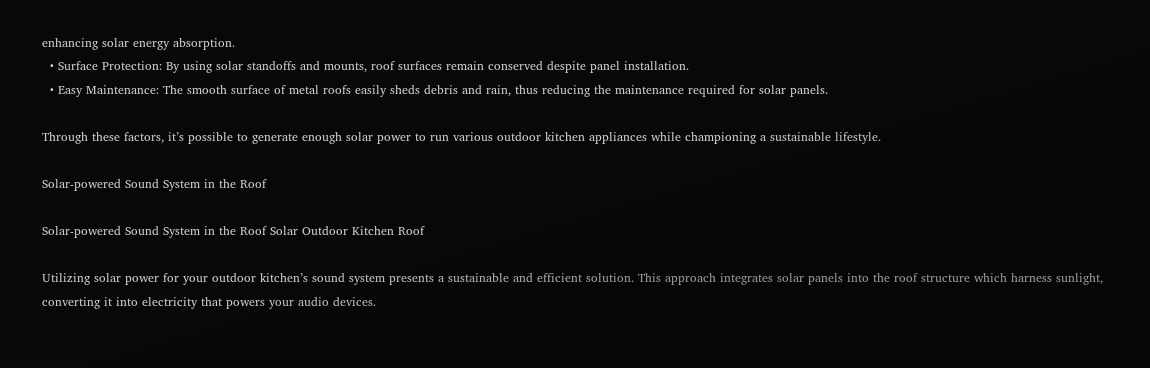enhancing solar energy absorption.
  • Surface Protection: By using solar standoffs and mounts, roof surfaces remain conserved despite panel installation.
  • Easy Maintenance: The smooth surface of metal roofs easily sheds debris and rain, thus reducing the maintenance required for solar panels.

Through these factors, it’s possible to generate enough solar power to run various outdoor kitchen appliances while championing a sustainable lifestyle.

Solar-powered Sound System in the Roof

Solar-powered Sound System in the Roof Solar Outdoor Kitchen Roof

Utilizing solar power for your outdoor kitchen’s sound system presents a sustainable and efficient solution. This approach integrates solar panels into the roof structure which harness sunlight, converting it into electricity that powers your audio devices.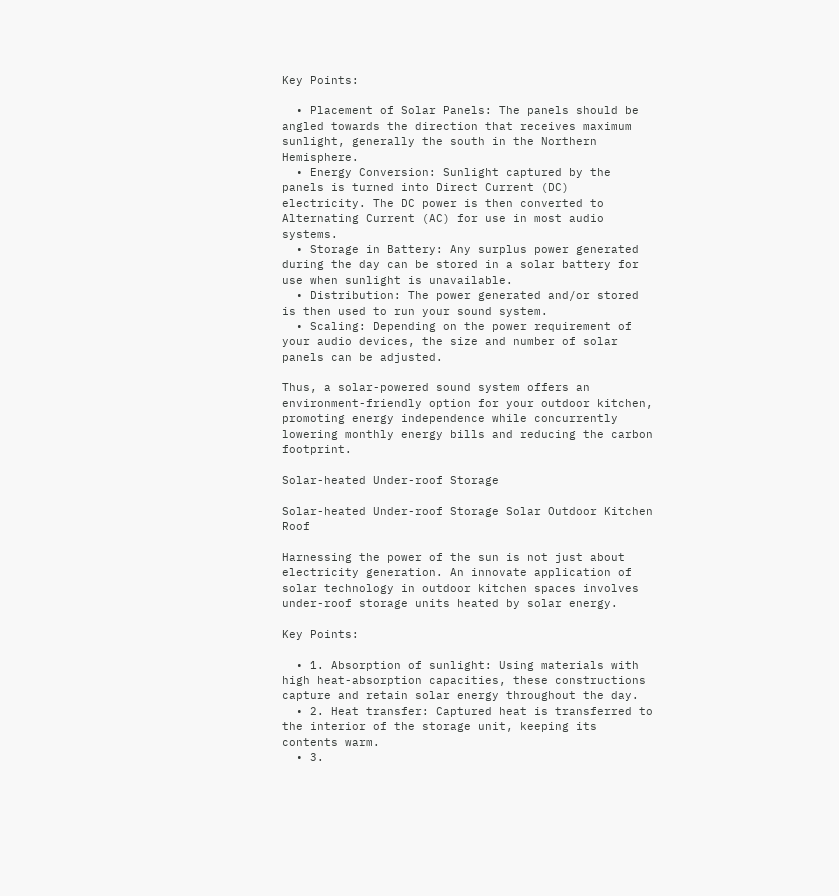Key Points:

  • Placement of Solar Panels: The panels should be angled towards the direction that receives maximum sunlight, generally the south in the Northern Hemisphere.
  • Energy Conversion: Sunlight captured by the panels is turned into Direct Current (DC) electricity. The DC power is then converted to Alternating Current (AC) for use in most audio systems.
  • Storage in Battery: Any surplus power generated during the day can be stored in a solar battery for use when sunlight is unavailable.
  • Distribution: The power generated and/or stored is then used to run your sound system.
  • Scaling: Depending on the power requirement of your audio devices, the size and number of solar panels can be adjusted.

Thus, a solar-powered sound system offers an environment-friendly option for your outdoor kitchen, promoting energy independence while concurrently lowering monthly energy bills and reducing the carbon footprint.

Solar-heated Under-roof Storage

Solar-heated Under-roof Storage Solar Outdoor Kitchen Roof

Harnessing the power of the sun is not just about electricity generation. An innovate application of solar technology in outdoor kitchen spaces involves under-roof storage units heated by solar energy.

Key Points:

  • 1. Absorption of sunlight: Using materials with high heat-absorption capacities, these constructions capture and retain solar energy throughout the day.
  • 2. Heat transfer: Captured heat is transferred to the interior of the storage unit, keeping its contents warm.
  • 3.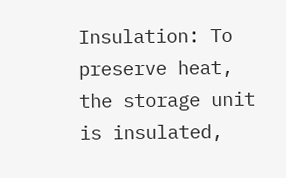Insulation: To preserve heat, the storage unit is insulated,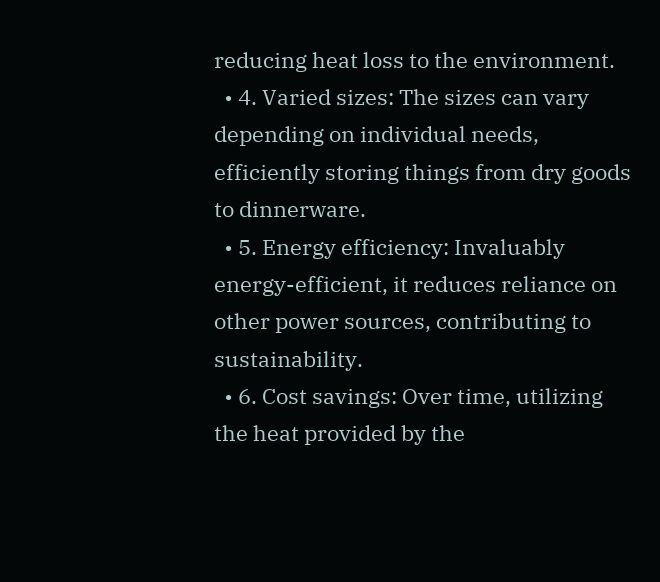reducing heat loss to the environment.
  • 4. Varied sizes: The sizes can vary depending on individual needs, efficiently storing things from dry goods to dinnerware.
  • 5. Energy efficiency: Invaluably energy-efficient, it reduces reliance on other power sources, contributing to sustainability.
  • 6. Cost savings: Over time, utilizing the heat provided by the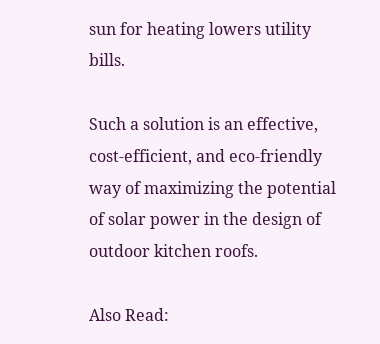sun for heating lowers utility bills.

Such a solution is an effective, cost-efficient, and eco-friendly way of maximizing the potential of solar power in the design of outdoor kitchen roofs.

Also Read: